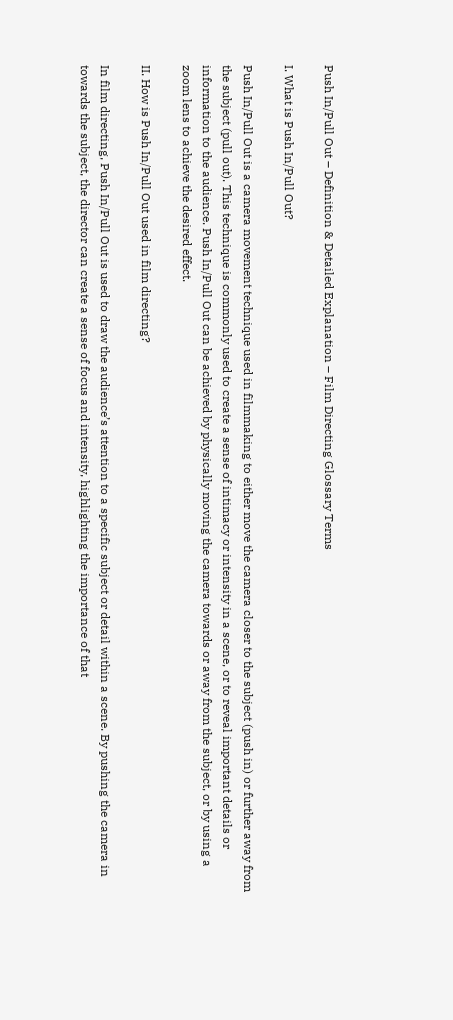Push In/Pull Out – Definition & Detailed Explanation – Film Directing Glossary Terms

I. What is Push In/Pull Out?

Push In/Pull Out is a camera movement technique used in filmmaking to either move the camera closer to the subject (push in) or further away from the subject (pull out). This technique is commonly used to create a sense of intimacy or intensity in a scene, or to reveal important details or information to the audience. Push In/Pull Out can be achieved by physically moving the camera towards or away from the subject, or by using a zoom lens to achieve the desired effect.

II. How is Push In/Pull Out used in film directing?

In film directing, Push In/Pull Out is used to draw the audience’s attention to a specific subject or detail within a scene. By pushing the camera in towards the subject, the director can create a sense of focus and intensity, highlighting the importance of that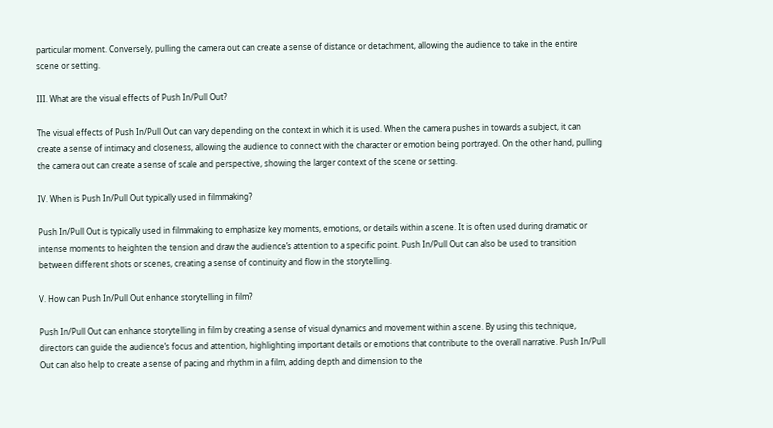particular moment. Conversely, pulling the camera out can create a sense of distance or detachment, allowing the audience to take in the entire scene or setting.

III. What are the visual effects of Push In/Pull Out?

The visual effects of Push In/Pull Out can vary depending on the context in which it is used. When the camera pushes in towards a subject, it can create a sense of intimacy and closeness, allowing the audience to connect with the character or emotion being portrayed. On the other hand, pulling the camera out can create a sense of scale and perspective, showing the larger context of the scene or setting.

IV. When is Push In/Pull Out typically used in filmmaking?

Push In/Pull Out is typically used in filmmaking to emphasize key moments, emotions, or details within a scene. It is often used during dramatic or intense moments to heighten the tension and draw the audience’s attention to a specific point. Push In/Pull Out can also be used to transition between different shots or scenes, creating a sense of continuity and flow in the storytelling.

V. How can Push In/Pull Out enhance storytelling in film?

Push In/Pull Out can enhance storytelling in film by creating a sense of visual dynamics and movement within a scene. By using this technique, directors can guide the audience’s focus and attention, highlighting important details or emotions that contribute to the overall narrative. Push In/Pull Out can also help to create a sense of pacing and rhythm in a film, adding depth and dimension to the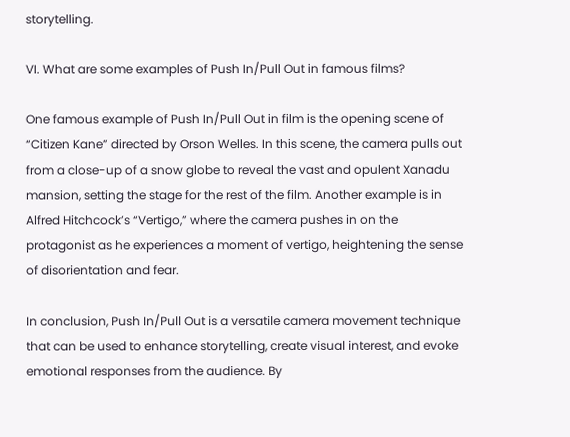storytelling.

VI. What are some examples of Push In/Pull Out in famous films?

One famous example of Push In/Pull Out in film is the opening scene of “Citizen Kane” directed by Orson Welles. In this scene, the camera pulls out from a close-up of a snow globe to reveal the vast and opulent Xanadu mansion, setting the stage for the rest of the film. Another example is in Alfred Hitchcock’s “Vertigo,” where the camera pushes in on the protagonist as he experiences a moment of vertigo, heightening the sense of disorientation and fear.

In conclusion, Push In/Pull Out is a versatile camera movement technique that can be used to enhance storytelling, create visual interest, and evoke emotional responses from the audience. By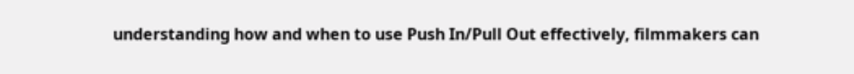understanding how and when to use Push In/Pull Out effectively, filmmakers can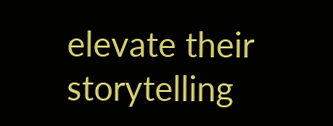elevate their storytelling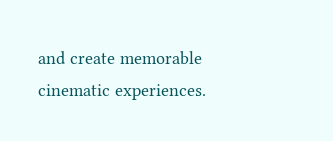and create memorable cinematic experiences.